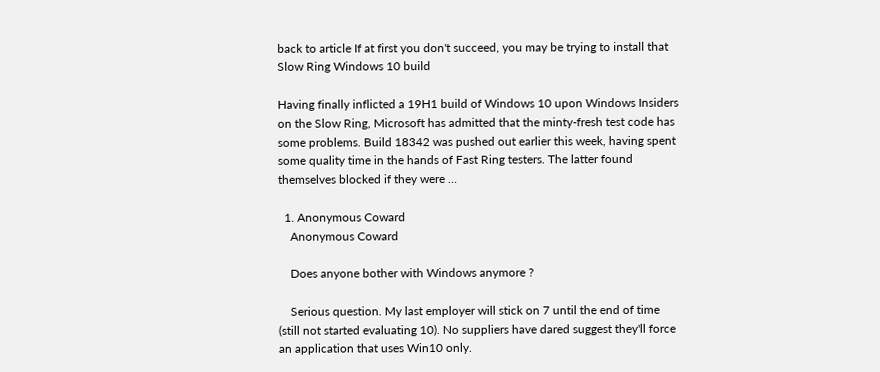back to article If at first you don't succeed, you may be trying to install that Slow Ring Windows 10 build

Having finally inflicted a 19H1 build of Windows 10 upon Windows Insiders on the Slow Ring, Microsoft has admitted that the minty-fresh test code has some problems. Build 18342 was pushed out earlier this week, having spent some quality time in the hands of Fast Ring testers. The latter found themselves blocked if they were …

  1. Anonymous Coward
    Anonymous Coward

    Does anyone bother with Windows anymore ?

    Serious question. My last employer will stick on 7 until the end of time (still not started evaluating 10). No suppliers have dared suggest they'll force an application that uses Win10 only.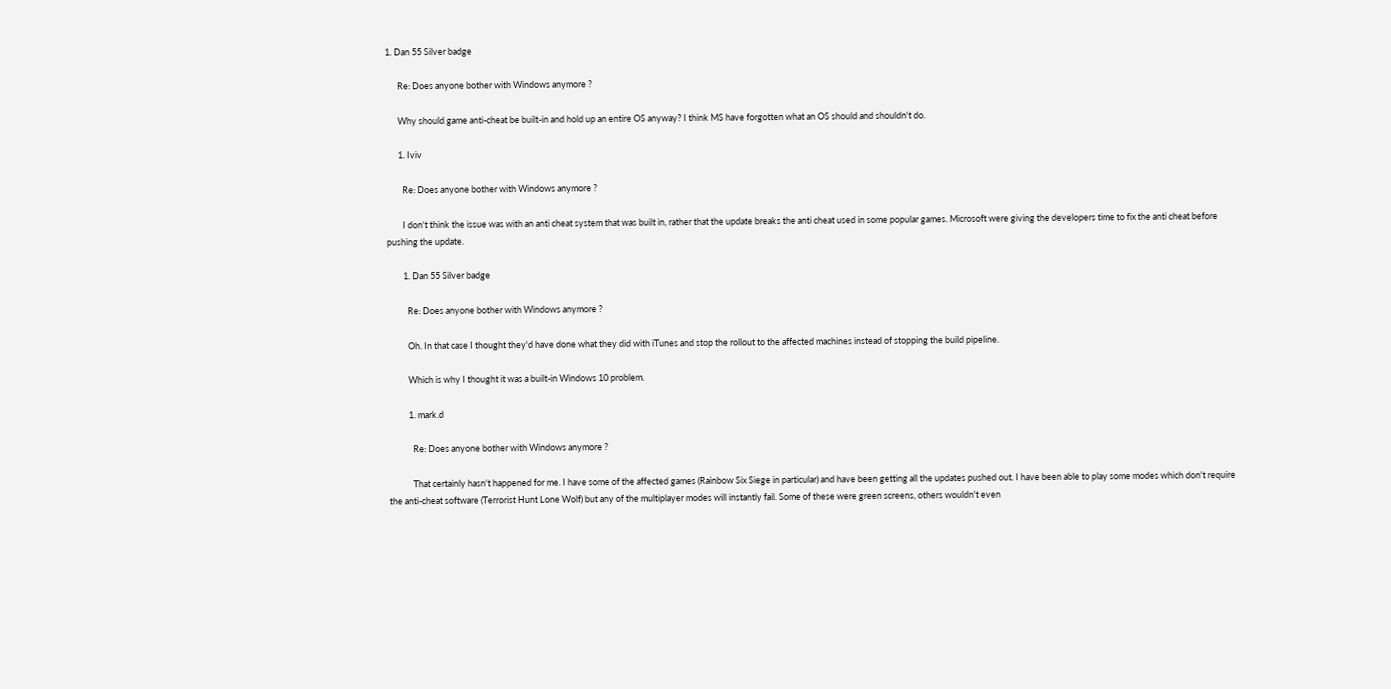1. Dan 55 Silver badge

      Re: Does anyone bother with Windows anymore ?

      Why should game anti-cheat be built-in and hold up an entire OS anyway? I think MS have forgotten what an OS should and shouldn't do.

      1. Iviv

        Re: Does anyone bother with Windows anymore ?

        I don't think the issue was with an anti cheat system that was built in, rather that the update breaks the anti cheat used in some popular games. Microsoft were giving the developers time to fix the anti cheat before pushing the update.

        1. Dan 55 Silver badge

          Re: Does anyone bother with Windows anymore ?

          Oh. In that case I thought they'd have done what they did with iTunes and stop the rollout to the affected machines instead of stopping the build pipeline.

          Which is why I thought it was a built-in Windows 10 problem.

          1. mark.d

            Re: Does anyone bother with Windows anymore ?

            That certainly hasn't happened for me. I have some of the affected games (Rainbow Six Siege in particular) and have been getting all the updates pushed out. I have been able to play some modes which don't require the anti-cheat software (Terrorist Hunt Lone Wolf) but any of the multiplayer modes will instantly fail. Some of these were green screens, others wouldn't even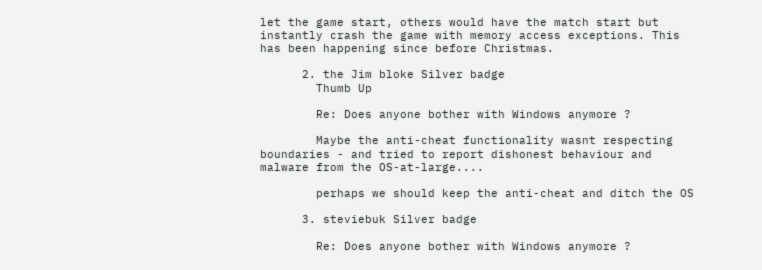let the game start, others would have the match start but instantly crash the game with memory access exceptions. This has been happening since before Christmas.

      2. the Jim bloke Silver badge
        Thumb Up

        Re: Does anyone bother with Windows anymore ?

        Maybe the anti-cheat functionality wasnt respecting boundaries - and tried to report dishonest behaviour and malware from the OS-at-large....

        perhaps we should keep the anti-cheat and ditch the OS

      3. steviebuk Silver badge

        Re: Does anyone bother with Windows anymore ?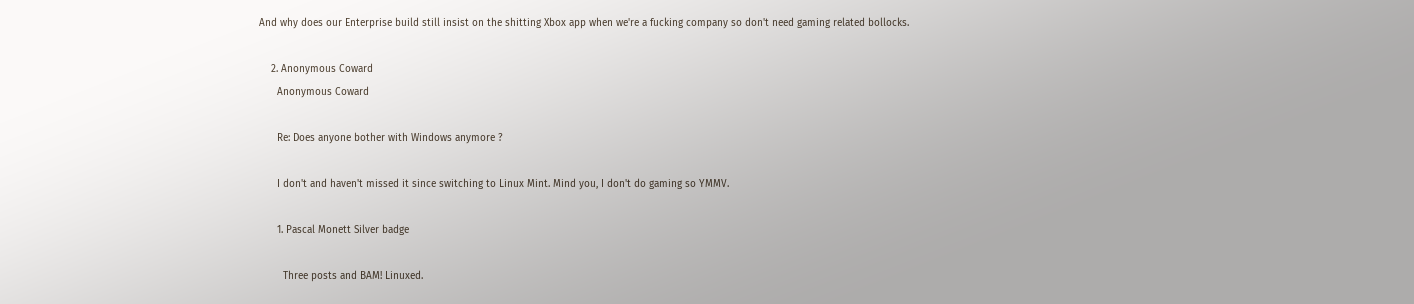And why does our Enterprise build still insist on the shitting Xbox app when we're a fucking company so don't need gaming related bollocks.

    2. Anonymous Coward
      Anonymous Coward

      Re: Does anyone bother with Windows anymore ?

      I don't and haven't missed it since switching to Linux Mint. Mind you, I don't do gaming so YMMV.

      1. Pascal Monett Silver badge

        Three posts and BAM! Linuxed.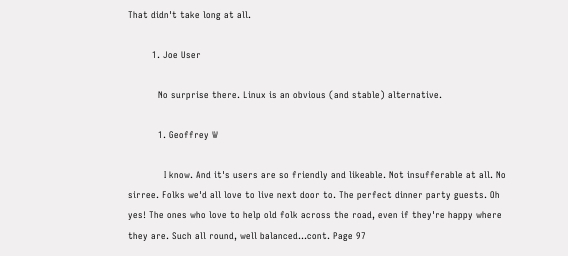That didn't take long at all.

        1. Joe User

          No surprise there. Linux is an obvious (and stable) alternative.

          1. Geoffrey W

            I know. And it's users are so friendly and likeable. Not insufferable at all. No sirree. Folks we'd all love to live next door to. The perfect dinner party guests. Oh yes! The ones who love to help old folk across the road, even if they're happy where they are. Such all round, well balanced...cont. Page 97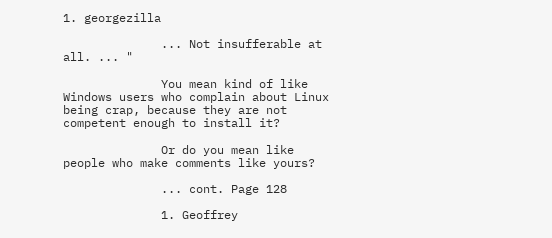1. georgezilla

              ... Not insufferable at all. ... "

              You mean kind of like Windows users who complain about Linux being crap, because they are not competent enough to install it?

              Or do you mean like people who make comments like yours?

              ... cont. Page 128

              1. Geoffrey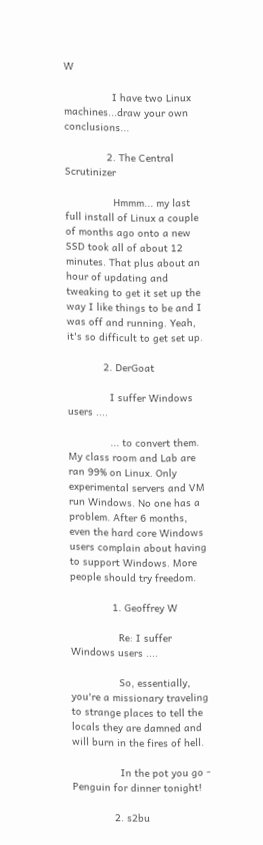W

                I have two Linux machines...draw your own conclusions...

              2. The Central Scrutinizer

                Hmmm... my last full install of Linux a couple of months ago onto a new SSD took all of about 12 minutes. That plus about an hour of updating and tweaking to get it set up the way I like things to be and I was off and running. Yeah, it's so difficult to get set up.

            2. DerGoat

              I suffer Windows users ....

              ... to convert them. My class room and Lab are ran 99% on Linux. Only experimental servers and VM run Windows. No one has a problem. After 6 months, even the hard core Windows users complain about having to support Windows. More people should try freedom.

              1. Geoffrey W

                Re: I suffer Windows users ....

                So, essentially, you're a missionary traveling to strange places to tell the locals they are damned and will burn in the fires of hell.

                In the pot you go - Penguin for dinner tonight!

              2. s2bu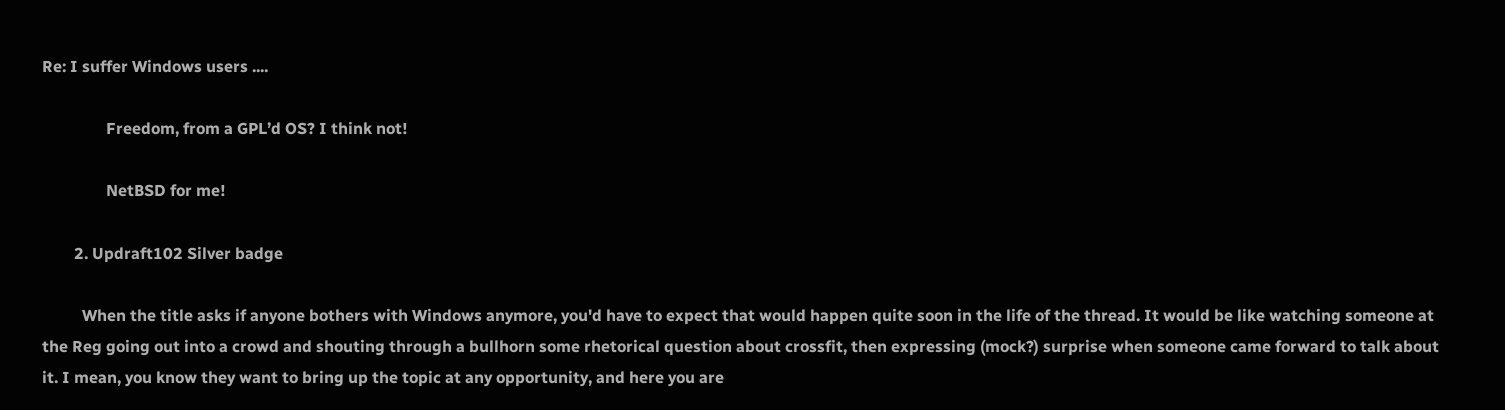Re: I suffer Windows users ....

                Freedom, from a GPL’d OS? I think not!

                NetBSD for me!

        2. Updraft102 Silver badge

          When the title asks if anyone bothers with Windows anymore, you'd have to expect that would happen quite soon in the life of the thread. It would be like watching someone at the Reg going out into a crowd and shouting through a bullhorn some rhetorical question about crossfit, then expressing (mock?) surprise when someone came forward to talk about it. I mean, you know they want to bring up the topic at any opportunity, and here you are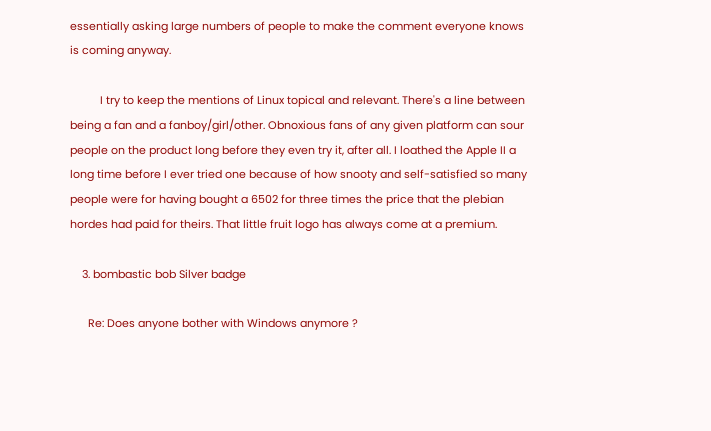essentially asking large numbers of people to make the comment everyone knows is coming anyway.

          I try to keep the mentions of Linux topical and relevant. There's a line between being a fan and a fanboy/girl/other. Obnoxious fans of any given platform can sour people on the product long before they even try it, after all. I loathed the Apple II a long time before I ever tried one because of how snooty and self-satisfied so many people were for having bought a 6502 for three times the price that the plebian hordes had paid for theirs. That little fruit logo has always come at a premium.

    3. bombastic bob Silver badge

      Re: Does anyone bother with Windows anymore ?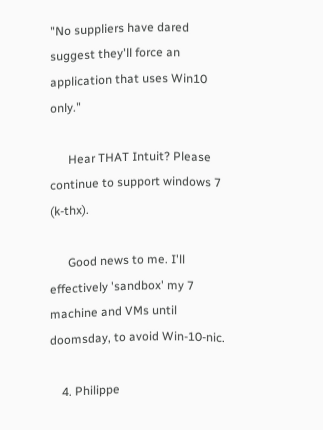"No suppliers have dared suggest they'll force an application that uses Win10 only."

      Hear THAT Intuit? Please continue to support windows 7 (k-thx).

      Good news to me. I'll effectively 'sandbox' my 7 machine and VMs until doomsday, to avoid Win-10-nic.

    4. Philippe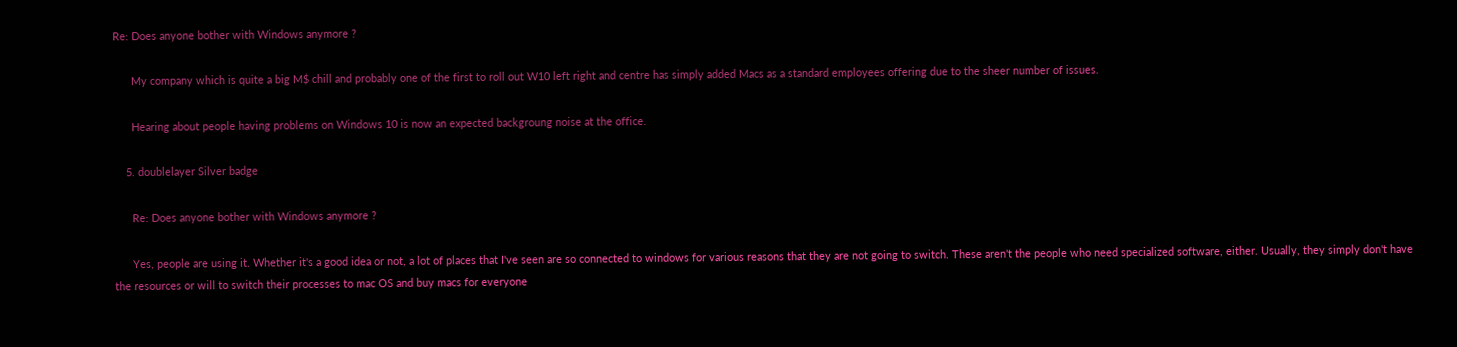Re: Does anyone bother with Windows anymore ?

      My company which is quite a big M$ chill and probably one of the first to roll out W10 left right and centre has simply added Macs as a standard employees offering due to the sheer number of issues.

      Hearing about people having problems on Windows 10 is now an expected backgroung noise at the office.

    5. doublelayer Silver badge

      Re: Does anyone bother with Windows anymore ?

      Yes, people are using it. Whether it's a good idea or not, a lot of places that I've seen are so connected to windows for various reasons that they are not going to switch. These aren't the people who need specialized software, either. Usually, they simply don't have the resources or will to switch their processes to mac OS and buy macs for everyone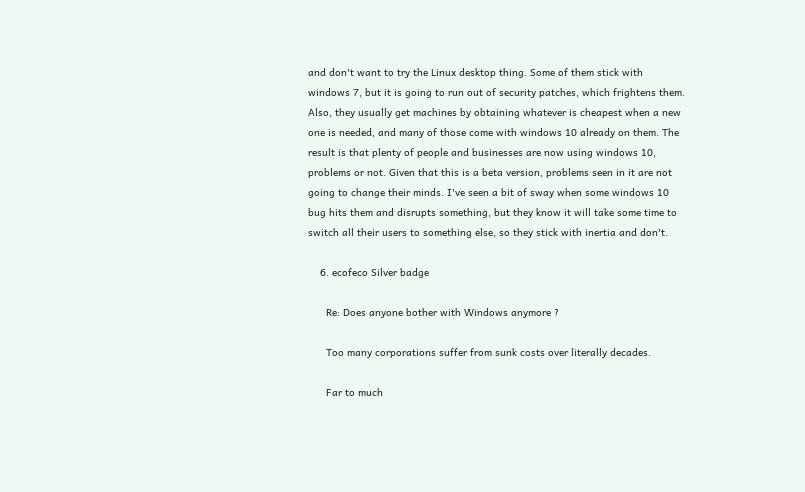and don't want to try the Linux desktop thing. Some of them stick with windows 7, but it is going to run out of security patches, which frightens them. Also, they usually get machines by obtaining whatever is cheapest when a new one is needed, and many of those come with windows 10 already on them. The result is that plenty of people and businesses are now using windows 10, problems or not. Given that this is a beta version, problems seen in it are not going to change their minds. I've seen a bit of sway when some windows 10 bug hits them and disrupts something, but they know it will take some time to switch all their users to something else, so they stick with inertia and don't.

    6. ecofeco Silver badge

      Re: Does anyone bother with Windows anymore ?

      Too many corporations suffer from sunk costs over literally decades.

      Far to much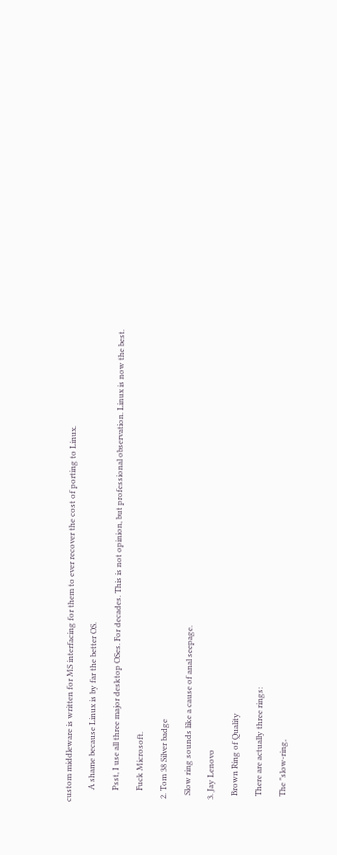custom middleware is written for MS interfacing for them to ever recover the cost of porting to Linux.

      A shame because Linux is by far the better OS.

      Psst, I use all three major desktop OSes. For decades. This is not opinion, but professional observation. Linux is now the best.

      Fuck Microsoft.

  2. Tom 38 Silver badge

    Slow ring sounds like a cause of anal seepage.

  3. Jay Lenovo

    Brown Ring of Quality

    There are actually three rings:

    The "slow-ring,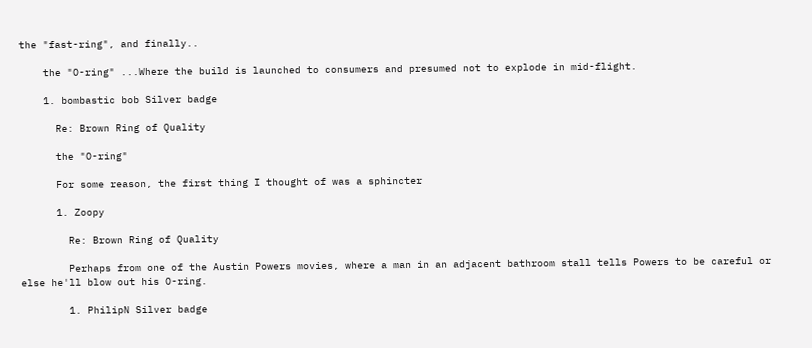the "fast-ring", and finally..

    the "O-ring" ...Where the build is launched to consumers and presumed not to explode in mid-flight.

    1. bombastic bob Silver badge

      Re: Brown Ring of Quality

      the "O-ring"

      For some reason, the first thing I thought of was a sphincter

      1. Zoopy

        Re: Brown Ring of Quality

        Perhaps from one of the Austin Powers movies, where a man in an adjacent bathroom stall tells Powers to be careful or else he'll blow out his O-ring.

        1. PhilipN Silver badge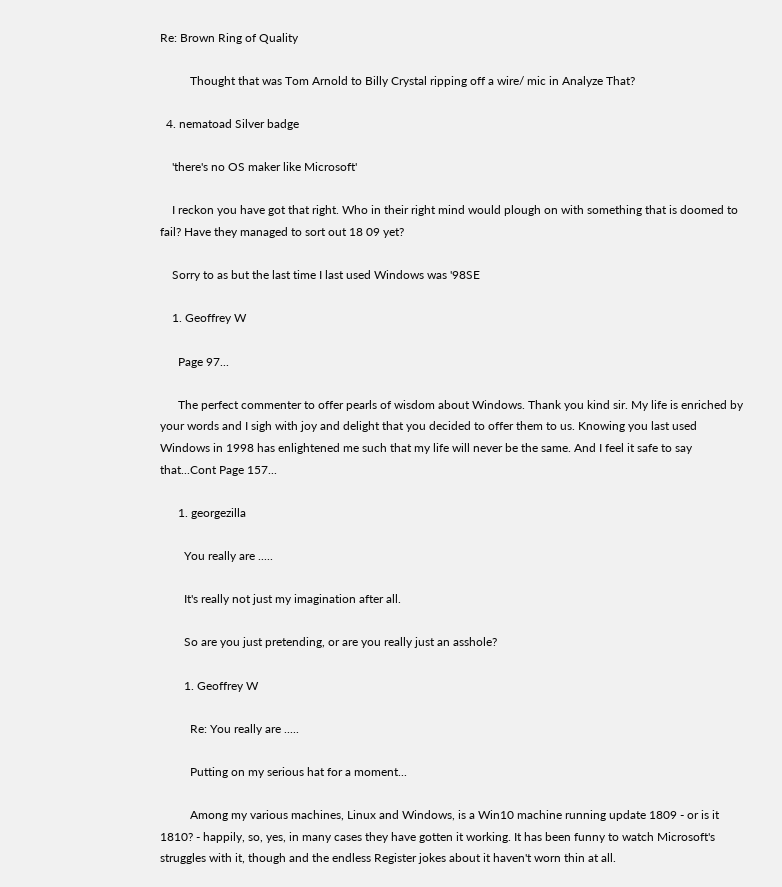Re: Brown Ring of Quality

          Thought that was Tom Arnold to Billy Crystal ripping off a wire/ mic in Analyze That?

  4. nematoad Silver badge

    'there's no OS maker like Microsoft'

    I reckon you have got that right. Who in their right mind would plough on with something that is doomed to fail? Have they managed to sort out 18 09 yet?

    Sorry to as but the last time I last used Windows was '98SE

    1. Geoffrey W

      Page 97...

      The perfect commenter to offer pearls of wisdom about Windows. Thank you kind sir. My life is enriched by your words and I sigh with joy and delight that you decided to offer them to us. Knowing you last used Windows in 1998 has enlightened me such that my life will never be the same. And I feel it safe to say that...Cont Page 157...

      1. georgezilla

        You really are .....

        It's really not just my imagination after all.

        So are you just pretending, or are you really just an asshole?

        1. Geoffrey W

          Re: You really are .....

          Putting on my serious hat for a moment...

          Among my various machines, Linux and Windows, is a Win10 machine running update 1809 - or is it 1810? - happily, so, yes, in many cases they have gotten it working. It has been funny to watch Microsoft's struggles with it, though and the endless Register jokes about it haven't worn thin at all.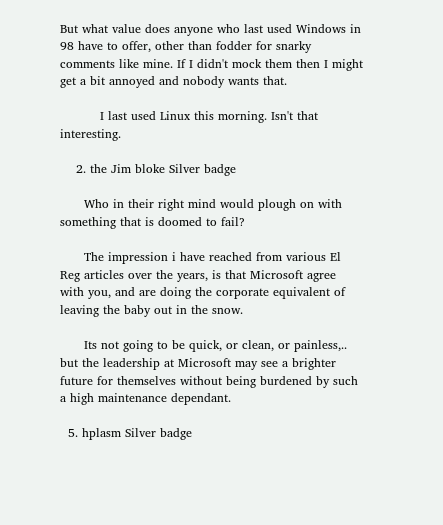But what value does anyone who last used Windows in 98 have to offer, other than fodder for snarky comments like mine. If I didn't mock them then I might get a bit annoyed and nobody wants that.

          I last used Linux this morning. Isn't that interesting.

    2. the Jim bloke Silver badge

      Who in their right mind would plough on with something that is doomed to fail?

      The impression i have reached from various El Reg articles over the years, is that Microsoft agree with you, and are doing the corporate equivalent of leaving the baby out in the snow.

      Its not going to be quick, or clean, or painless,.. but the leadership at Microsoft may see a brighter future for themselves without being burdened by such a high maintenance dependant.

  5. hplasm Silver badge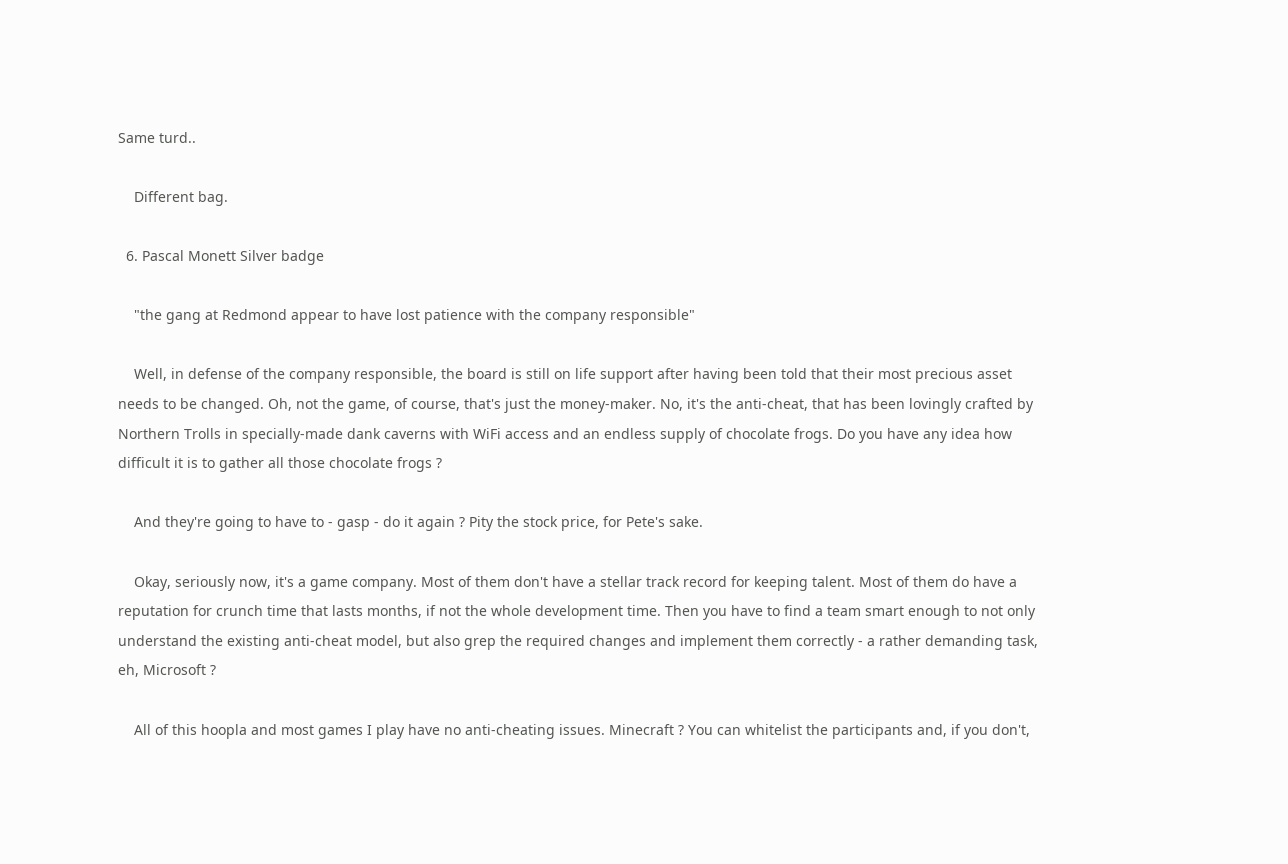Same turd..

    Different bag.

  6. Pascal Monett Silver badge

    "the gang at Redmond appear to have lost patience with the company responsible"

    Well, in defense of the company responsible, the board is still on life support after having been told that their most precious asset needs to be changed. Oh, not the game, of course, that's just the money-maker. No, it's the anti-cheat, that has been lovingly crafted by Northern Trolls in specially-made dank caverns with WiFi access and an endless supply of chocolate frogs. Do you have any idea how difficult it is to gather all those chocolate frogs ?

    And they're going to have to - gasp - do it again ? Pity the stock price, for Pete's sake.

    Okay, seriously now, it's a game company. Most of them don't have a stellar track record for keeping talent. Most of them do have a reputation for crunch time that lasts months, if not the whole development time. Then you have to find a team smart enough to not only understand the existing anti-cheat model, but also grep the required changes and implement them correctly - a rather demanding task, eh, Microsoft ?

    All of this hoopla and most games I play have no anti-cheating issues. Minecraft ? You can whitelist the participants and, if you don't,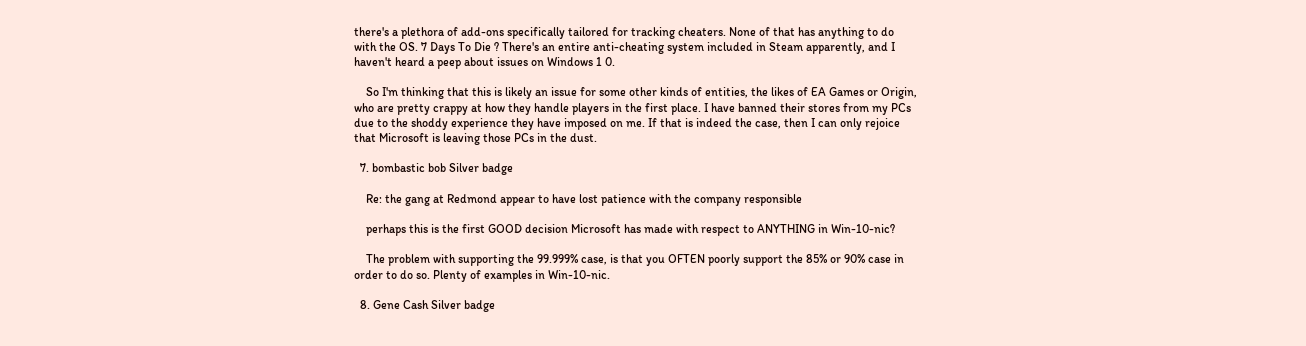there's a plethora of add-ons specifically tailored for tracking cheaters. None of that has anything to do with the OS. 7 Days To Die ? There's an entire anti-cheating system included in Steam apparently, and I haven't heard a peep about issues on Windows 1 0.

    So I'm thinking that this is likely an issue for some other kinds of entities, the likes of EA Games or Origin, who are pretty crappy at how they handle players in the first place. I have banned their stores from my PCs due to the shoddy experience they have imposed on me. If that is indeed the case, then I can only rejoice that Microsoft is leaving those PCs in the dust.

  7. bombastic bob Silver badge

    Re: the gang at Redmond appear to have lost patience with the company responsible

    perhaps this is the first GOOD decision Microsoft has made with respect to ANYTHING in Win-10-nic?

    The problem with supporting the 99.999% case, is that you OFTEN poorly support the 85% or 90% case in order to do so. Plenty of examples in Win-10-nic.

  8. Gene Cash Silver badge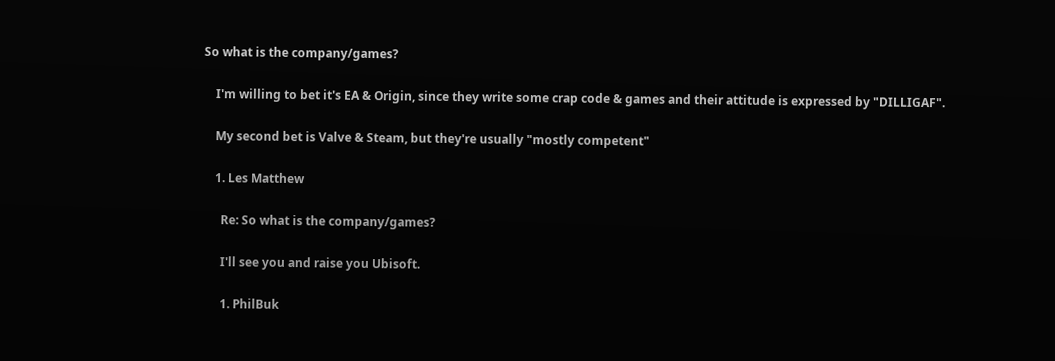So what is the company/games?

    I'm willing to bet it's EA & Origin, since they write some crap code & games and their attitude is expressed by "DILLIGAF".

    My second bet is Valve & Steam, but they're usually "mostly competent"

    1. Les Matthew

      Re: So what is the company/games?

      I'll see you and raise you Ubisoft.

      1. PhilBuk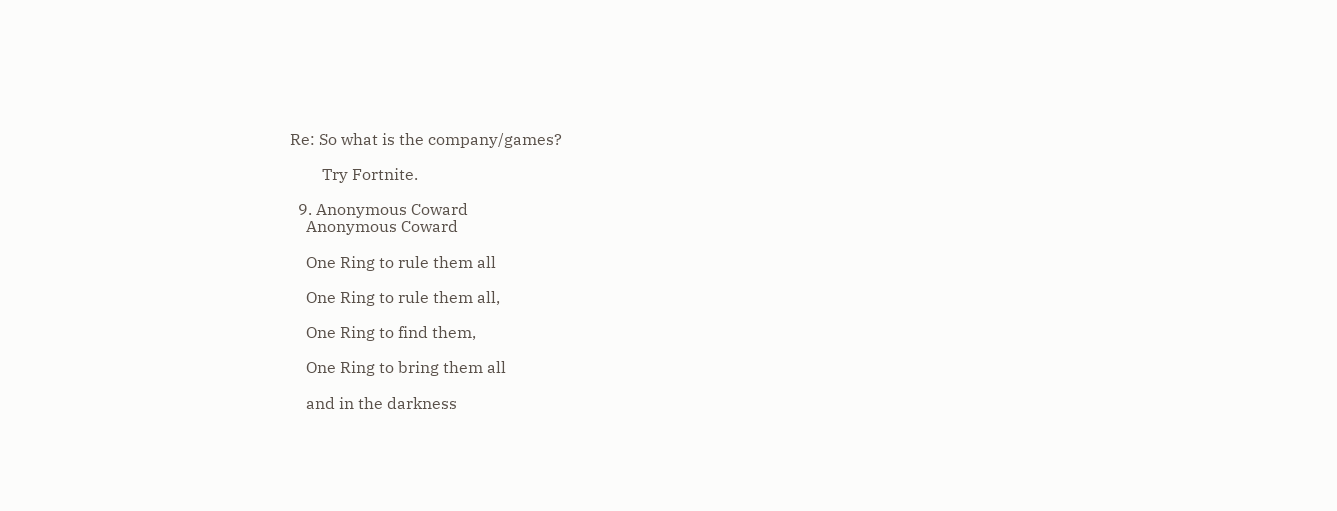Re: So what is the company/games?

        Try Fortnite.

  9. Anonymous Coward
    Anonymous Coward

    One Ring to rule them all

    One Ring to rule them all,

    One Ring to find them,

    One Ring to bring them all

    and in the darkness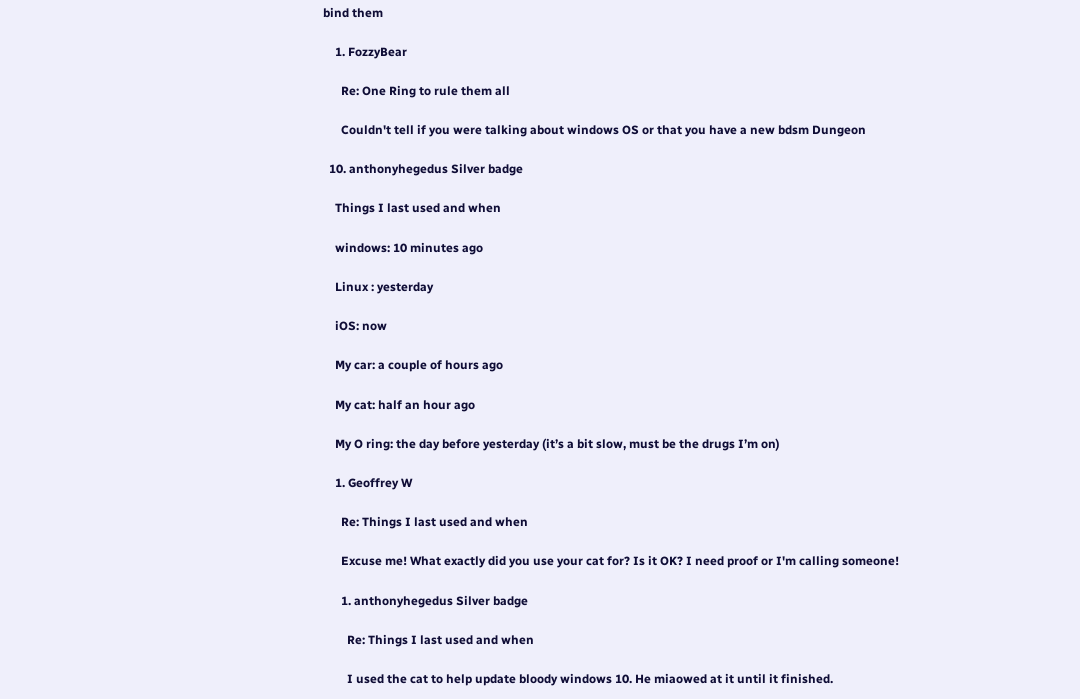bind them

    1. FozzyBear

      Re: One Ring to rule them all

      Couldn't tell if you were talking about windows OS or that you have a new bdsm Dungeon

  10. anthonyhegedus Silver badge

    Things I last used and when

    windows: 10 minutes ago

    Linux : yesterday

    iOS: now

    My car: a couple of hours ago

    My cat: half an hour ago

    My O ring: the day before yesterday (it’s a bit slow, must be the drugs I’m on)

    1. Geoffrey W

      Re: Things I last used and when

      Excuse me! What exactly did you use your cat for? Is it OK? I need proof or I'm calling someone!

      1. anthonyhegedus Silver badge

        Re: Things I last used and when

        I used the cat to help update bloody windows 10. He miaowed at it until it finished.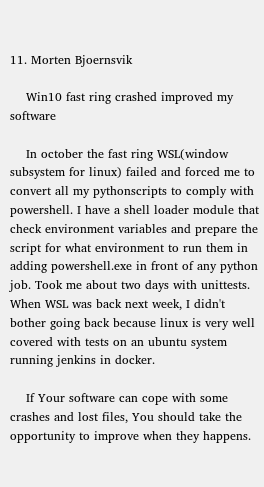11. Morten Bjoernsvik

    Win10 fast ring crashed improved my software

    In october the fast ring WSL(window subsystem for linux) failed and forced me to convert all my pythonscripts to comply with powershell. I have a shell loader module that check environment variables and prepare the script for what environment to run them in adding powershell.exe in front of any python job. Took me about two days with unittests. When WSL was back next week, I didn't bother going back because linux is very well covered with tests on an ubuntu system running jenkins in docker.

    If Your software can cope with some crashes and lost files, You should take the opportunity to improve when they happens.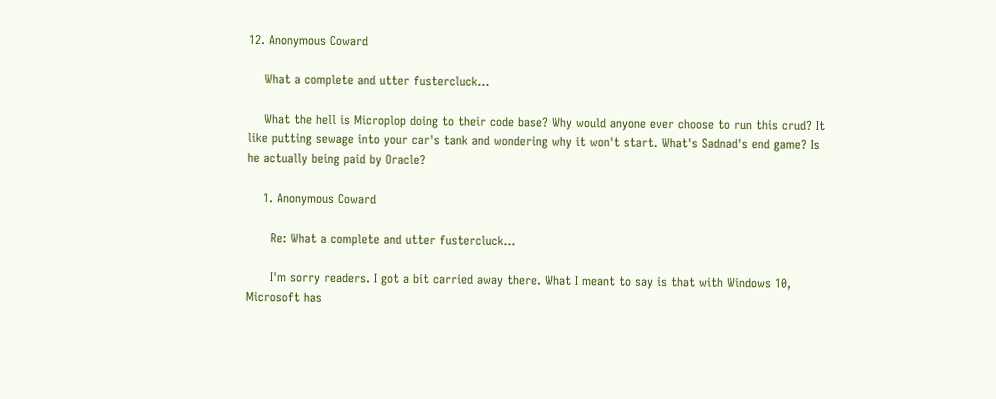12. Anonymous Coward

    What a complete and utter fustercluck...

    What the hell is Microplop doing to their code base? Why would anyone ever choose to run this crud? It like putting sewage into your car's tank and wondering why it won't start. What's Sadnad's end game? Is he actually being paid by Oracle?

    1. Anonymous Coward

      Re: What a complete and utter fustercluck...

      I'm sorry readers. I got a bit carried away there. What I meant to say is that with Windows 10, Microsoft has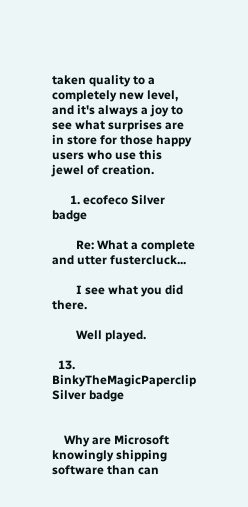taken quality to a completely new level, and it's always a joy to see what surprises are in store for those happy users who use this jewel of creation.

      1. ecofeco Silver badge

        Re: What a complete and utter fustercluck...

        I see what you did there.

        Well played.

  13. BinkyTheMagicPaperclip Silver badge


    Why are Microsoft knowingly shipping software than can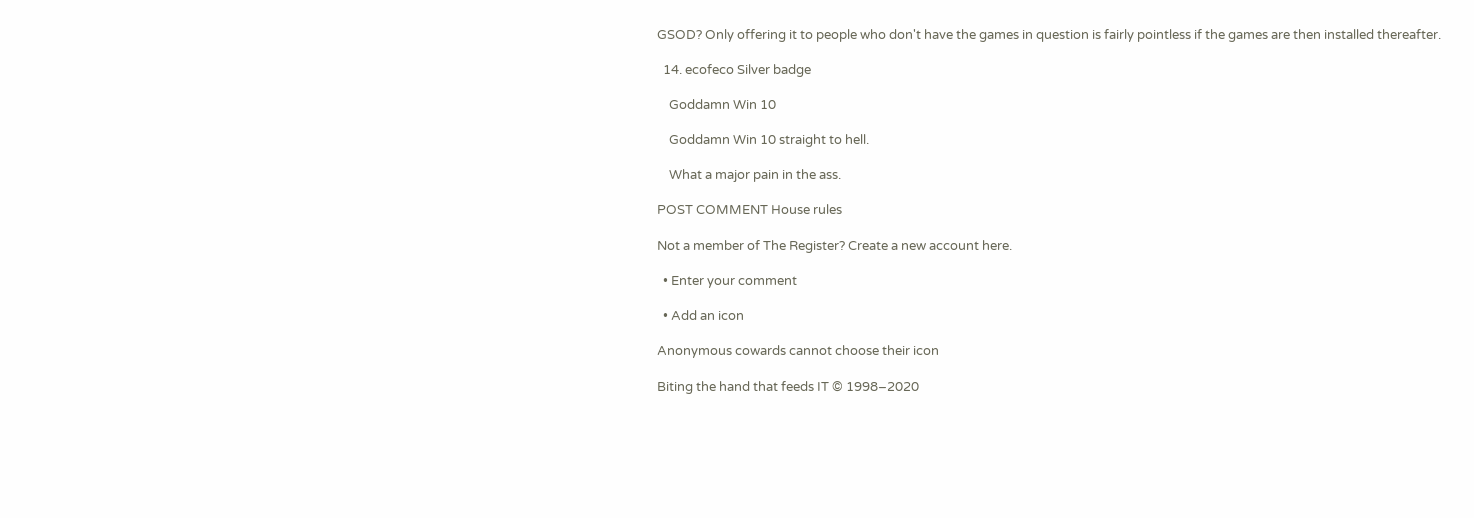GSOD? Only offering it to people who don't have the games in question is fairly pointless if the games are then installed thereafter.

  14. ecofeco Silver badge

    Goddamn Win 10

    Goddamn Win 10 straight to hell.

    What a major pain in the ass.

POST COMMENT House rules

Not a member of The Register? Create a new account here.

  • Enter your comment

  • Add an icon

Anonymous cowards cannot choose their icon

Biting the hand that feeds IT © 1998–2020